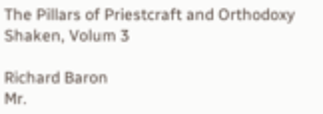The Pillars of Priestcraft and Orthodoxy Shaken, Volum 3

Richard Baron
Mr.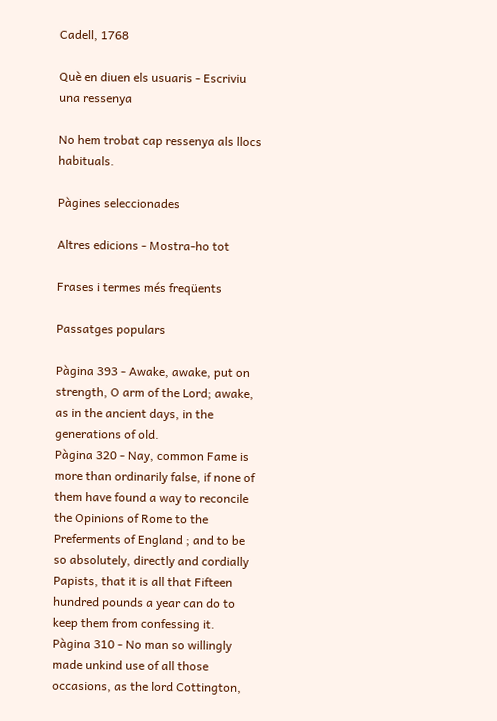Cadell, 1768

Què en diuen els usuaris - Escriviu una ressenya

No hem trobat cap ressenya als llocs habituals.

Pàgines seleccionades

Altres edicions - Mostra-ho tot

Frases i termes més freqüents

Passatges populars

Pàgina 393 - Awake, awake, put on strength, O arm of the Lord; awake, as in the ancient days, in the generations of old.
Pàgina 320 - Nay, common Fame is more than ordinarily false, if none of them have found a way to reconcile the Opinions of Rome to the Preferments of England ; and to be so absolutely, directly and cordially Papists, that it is all that Fifteen hundred pounds a year can do to keep them from confessing it.
Pàgina 310 - No man so willingly made unkind use of all those occasions, as the lord Cottington,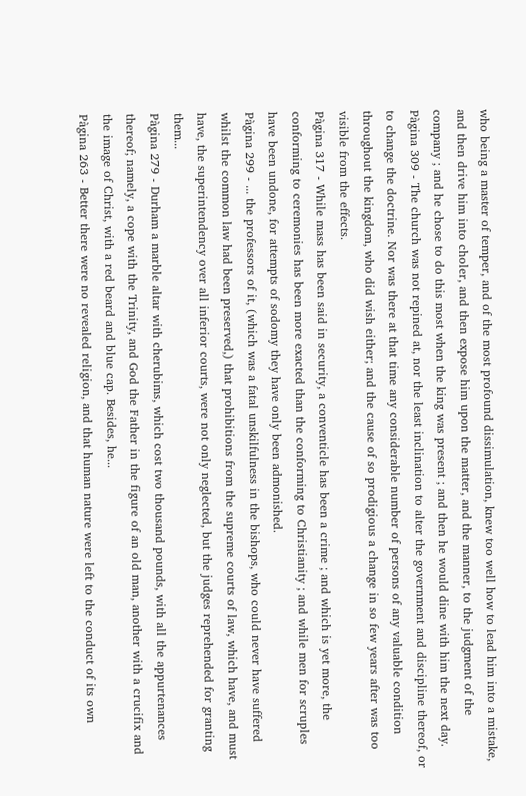who being a master of temper, and of the most profound dissimulation, knew too well how to lead him into a mistake, and then drive him into choler, and then expose him upon the matter, and the manner, to the judgment of the company ; and he chose to do this most when the king was present ; and then he would dine with him the next day.
Pàgina 309 - The church was not repined at, nor the least inclination to alter the government and discipline thereof, or to change the doctrine. Nor was there at that time any considerable number of persons of any valuable condition throughout the kingdom, who did wish either; and the cause of so prodigious a change in so few years after was too visible from the effects.
Pàgina 317 - While mass has been said in security, a conventicle has been a crime ; and which is yet more, the conforming to ceremonies has been more exacted than the conforming to Christianity ; and while men for scruples have been undone, for attempts of sodomy they have only been admonished.
Pàgina 299 - ... the professors of it, (which was a fatal unskilfulness in the bishops, who could never have suffered whilst the common law had been preserved,) that prohibitions from the supreme courts of law, which have, and must have, the superintendency over all inferior courts, were not only neglected, but the judges reprehended for granting them...
Pàgina 279 - Durham a marble altar with cherubims, which cost two thousand pounds, with all the appurtenances thereof; namely, a cope with the Trinity, and God the Father in the figure of an old man, another with a crucifix and the image of Christ, with a red beard and blue cap. Besides, he...
Pàgina 263 - Better there were no revealed religion, and that human nature were left to the conduct of its own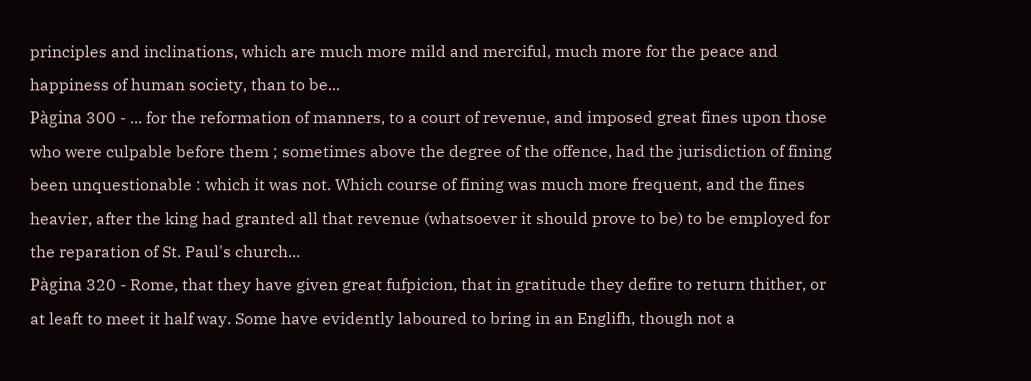principles and inclinations, which are much more mild and merciful, much more for the peace and happiness of human society, than to be...
Pàgina 300 - ... for the reformation of manners, to a court of revenue, and imposed great fines upon those who were culpable before them ; sometimes above the degree of the offence, had the jurisdiction of fining been unquestionable : which it was not. Which course of fining was much more frequent, and the fines heavier, after the king had granted all that revenue (whatsoever it should prove to be) to be employed for the reparation of St. Paul's church...
Pàgina 320 - Rome, that they have given great fufpicion, that in gratitude they defire to return thither, or at leaft to meet it half way. Some have evidently laboured to bring in an Englifh, though not a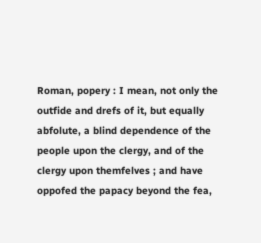Roman, popery : I mean, not only the outfide and drefs of it, but equally abfolute, a blind dependence of the people upon the clergy, and of the clergy upon themfelves ; and have oppofed the papacy beyond the fea,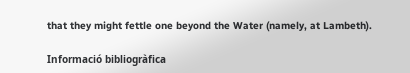that they might fettle one beyond the Water (namely, at Lambeth).

Informació bibliogràfica